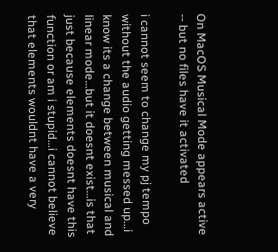On MacOS Musical Mode appears active -- but no files have it activated

i cannot seem to change my pj tempo without the audio getting messed up…i know its a change between musical and linear mode…but it doesnt exist…is that just because elements doesnt have this function or am i stupid…i cannot believe that elements wouldnt have a very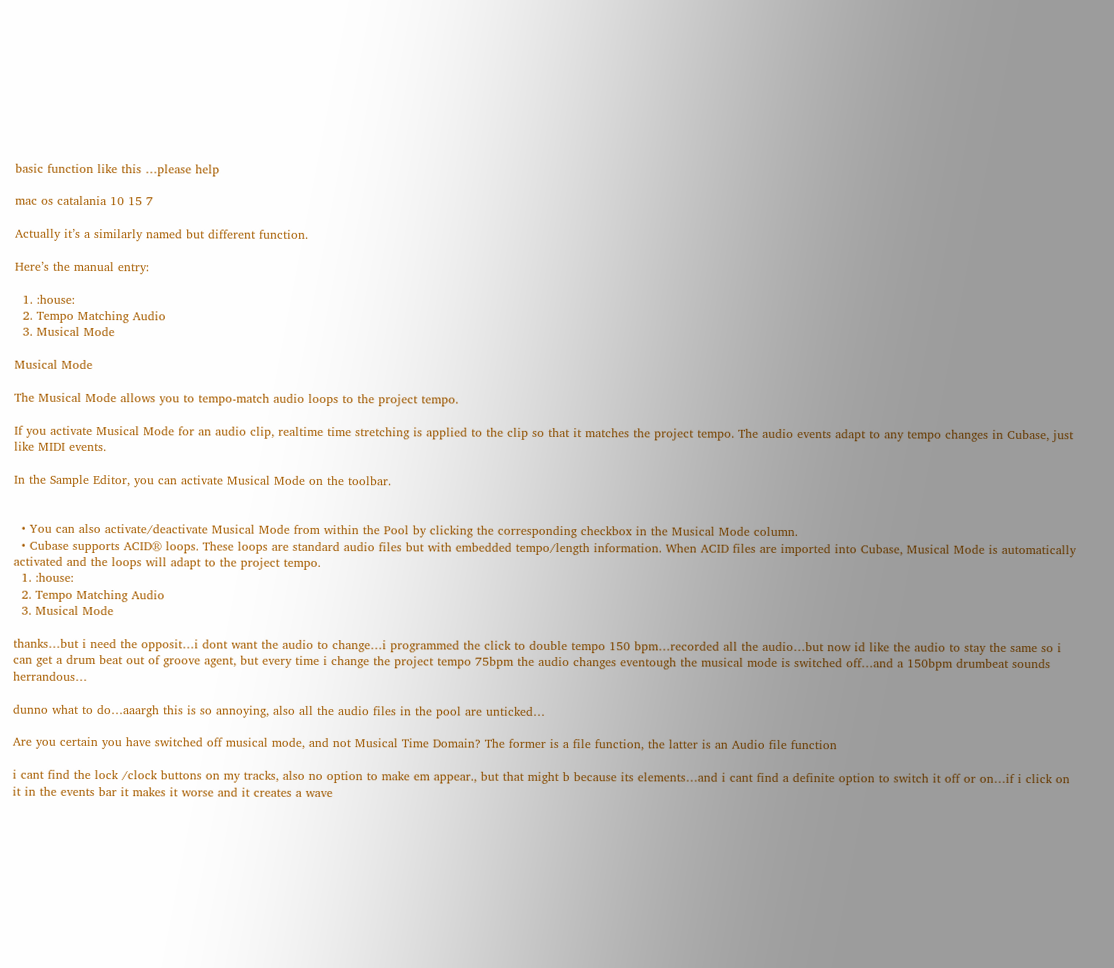basic function like this …please help

mac os catalania 10 15 7

Actually it’s a similarly named but different function.

Here’s the manual entry:

  1. :house:
  2. Tempo Matching Audio
  3. Musical Mode

Musical Mode

The Musical Mode allows you to tempo-match audio loops to the project tempo.

If you activate Musical Mode for an audio clip, realtime time stretching is applied to the clip so that it matches the project tempo. The audio events adapt to any tempo changes in Cubase, just like MIDI events.

In the Sample Editor, you can activate Musical Mode on the toolbar.


  • You can also activate/deactivate Musical Mode from within the Pool by clicking the corresponding checkbox in the Musical Mode column.
  • Cubase supports ACID® loops. These loops are standard audio files but with embedded tempo/length information. When ACID files are imported into Cubase, Musical Mode is automatically activated and the loops will adapt to the project tempo.
  1. :house:
  2. Tempo Matching Audio
  3. Musical Mode

thanks…but i need the opposit…i dont want the audio to change…i programmed the click to double tempo 150 bpm…recorded all the audio…but now id like the audio to stay the same so i can get a drum beat out of groove agent, but every time i change the project tempo 75bpm the audio changes eventough the musical mode is switched off…and a 150bpm drumbeat sounds herrandous…

dunno what to do…aaargh this is so annoying, also all the audio files in the pool are unticked…

Are you certain you have switched off musical mode, and not Musical Time Domain? The former is a file function, the latter is an Audio file function

i cant find the lock /clock buttons on my tracks, also no option to make em appear., but that might b because its elements…and i cant find a definite option to switch it off or on…if i click on it in the events bar it makes it worse and it creates a wave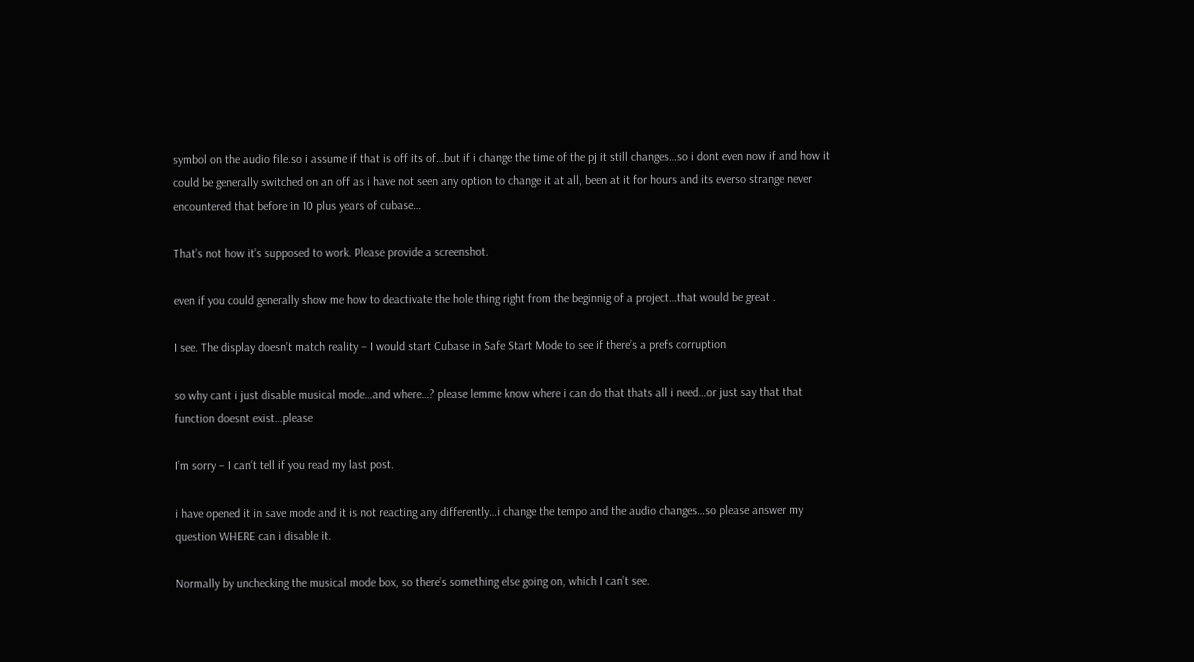symbol on the audio file.so i assume if that is off its of…but if i change the time of the pj it still changes…so i dont even now if and how it could be generally switched on an off as i have not seen any option to change it at all, been at it for hours and its everso strange never encountered that before in 10 plus years of cubase…

That’s not how it’s supposed to work. Please provide a screenshot.

even if you could generally show me how to deactivate the hole thing right from the beginnig of a project…that would be great .

I see. The display doesn’t match reality – I would start Cubase in Safe Start Mode to see if there’s a prefs corruption

so why cant i just disable musical mode…and where…? please lemme know where i can do that thats all i need…or just say that that function doesnt exist…please

I’m sorry – I can’t tell if you read my last post.

i have opened it in save mode and it is not reacting any differently…i change the tempo and the audio changes…so please answer my question WHERE can i disable it.

Normally by unchecking the musical mode box, so there’s something else going on, which I can’t see.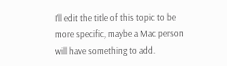I’ll edit the title of this topic to be more specific, maybe a Mac person will have something to add.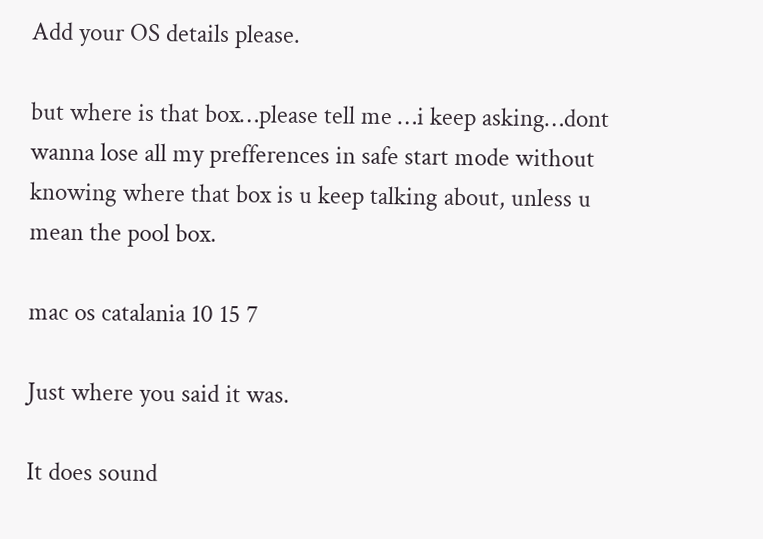Add your OS details please.

but where is that box…please tell me …i keep asking…dont wanna lose all my prefferences in safe start mode without knowing where that box is u keep talking about, unless u mean the pool box.

mac os catalania 10 15 7

Just where you said it was.

It does sound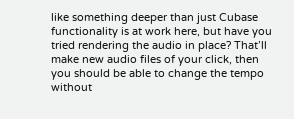like something deeper than just Cubase functionality is at work here, but have you tried rendering the audio in place? That’ll make new audio files of your click, then you should be able to change the tempo without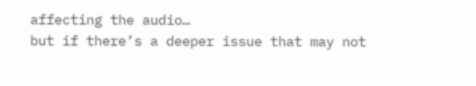affecting the audio…
but if there’s a deeper issue that may not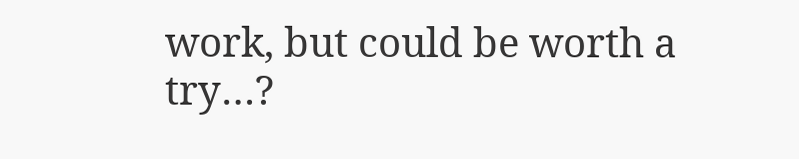work, but could be worth a try…?